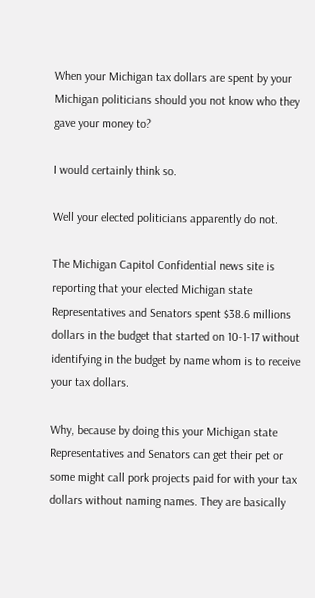When your Michigan tax dollars are spent by your Michigan politicians should you not know who they gave your money to?

I would certainly think so.

Well your elected politicians apparently do not.

The Michigan Capitol Confidential news site is reporting that your elected Michigan state Representatives and Senators spent $38.6 millions dollars in the budget that started on 10-1-17 without identifying in the budget by name whom is to receive your tax dollars.

Why, because by doing this your Michigan state Representatives and Senators can get their pet or some might call pork projects paid for with your tax dollars without naming names. They are basically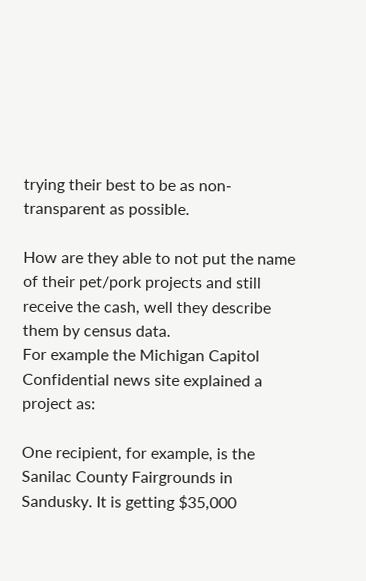trying their best to be as non-transparent as possible.

How are they able to not put the name of their pet/pork projects and still receive the cash, well they describe them by census data.
For example the Michigan Capitol Confidential news site explained a project as:

One recipient, for example, is the Sanilac County Fairgrounds in Sandusky. It is getting $35,000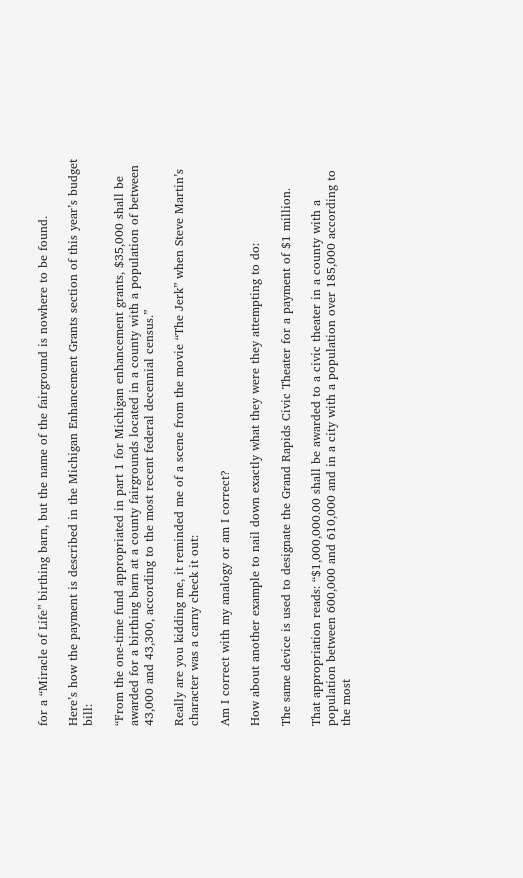for a “Miracle of Life” birthing barn, but the name of the fairground is nowhere to be found.

Here’s how the payment is described in the Michigan Enhancement Grants section of this year’s budget bill:

“From the one-time fund appropriated in part 1 for Michigan enhancement grants, $35,000 shall be awarded for a birthing barn at a county fairgrounds located in a county with a population of between 43,000 and 43,300, according to the most recent federal decennial census.”

Really are you kidding me, it reminded me of a scene from the movie “The Jerk” when Steve Martin’s character was a carny check it out:

Am I correct with my analogy or am I correct?

How about another example to nail down exactly what they were they attempting to do:

The same device is used to designate the Grand Rapids Civic Theater for a payment of $1 million.

That appropriation reads: “$1,000,000.00 shall be awarded to a civic theater in a county with a population between 600,000 and 610,000 and in a city with a population over 185,000 according to the most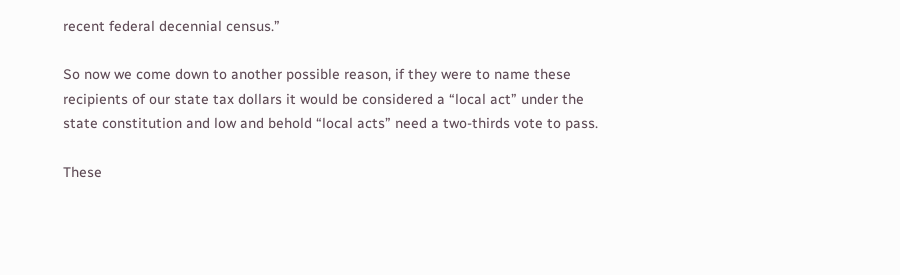recent federal decennial census.”

So now we come down to another possible reason, if they were to name these recipients of our state tax dollars it would be considered a “local act” under the state constitution and low and behold “local acts” need a two-thirds vote to pass.

These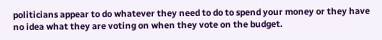politicians appear to do whatever they need to do to spend your money or they have no idea what they are voting on when they vote on the budget.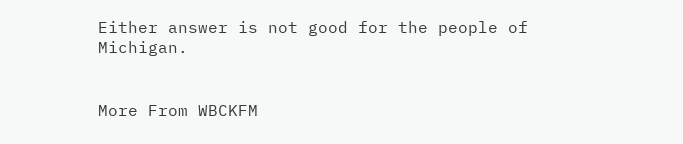Either answer is not good for the people of Michigan.


More From WBCKFM